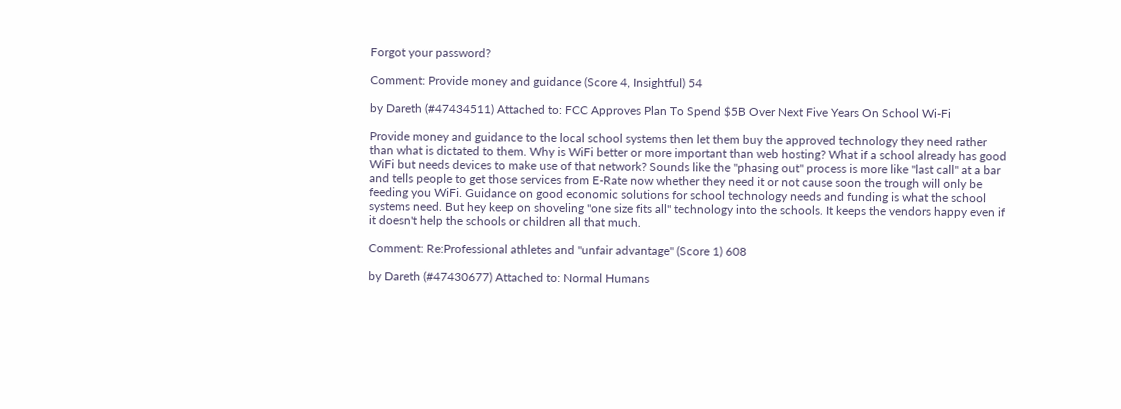Forgot your password?

Comment: Provide money and guidance (Score 4, Insightful) 54

by Dareth (#47434511) Attached to: FCC Approves Plan To Spend $5B Over Next Five Years On School Wi-Fi

Provide money and guidance to the local school systems then let them buy the approved technology they need rather than what is dictated to them. Why is WiFi better or more important than web hosting? What if a school already has good WiFi but needs devices to make use of that network? Sounds like the "phasing out" process is more like "last call" at a bar and tells people to get those services from E-Rate now whether they need it or not cause soon the trough will only be feeding you WiFi. Guidance on good economic solutions for school technology needs and funding is what the school systems need. But hey keep on shoveling "one size fits all" technology into the schools. It keeps the vendors happy even if it doesn't help the schools or children all that much.

Comment: Re:Professional athletes and "unfair advantage" (Score 1) 608

by Dareth (#47430677) Attached to: Normal Humans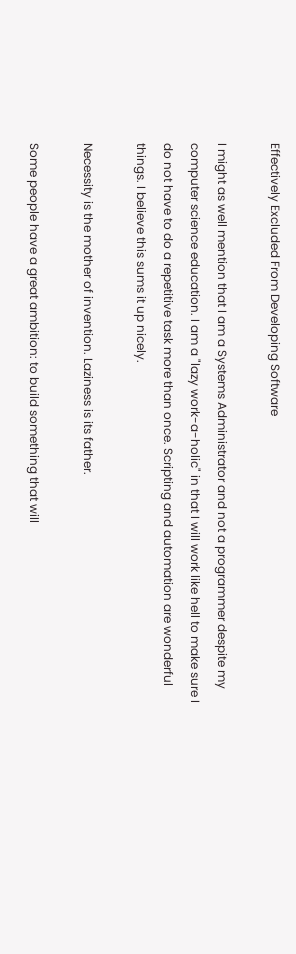Effectively Excluded From Developing Software

I might as well mention that I am a Systems Administrator and not a programmer despite my computer science education. I am a "lazy work-a-holic" in that I will work like hell to make sure I do not have to do a repetitive task more than once. Scripting and automation are wonderful things. I believe this sums it up nicely.

Necessity is the mother of invention. Laziness is its father.

Some people have a great ambition: to build something that will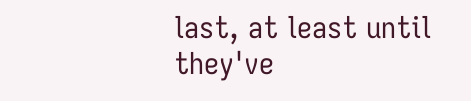last, at least until they've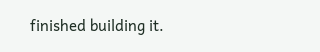finished building it.